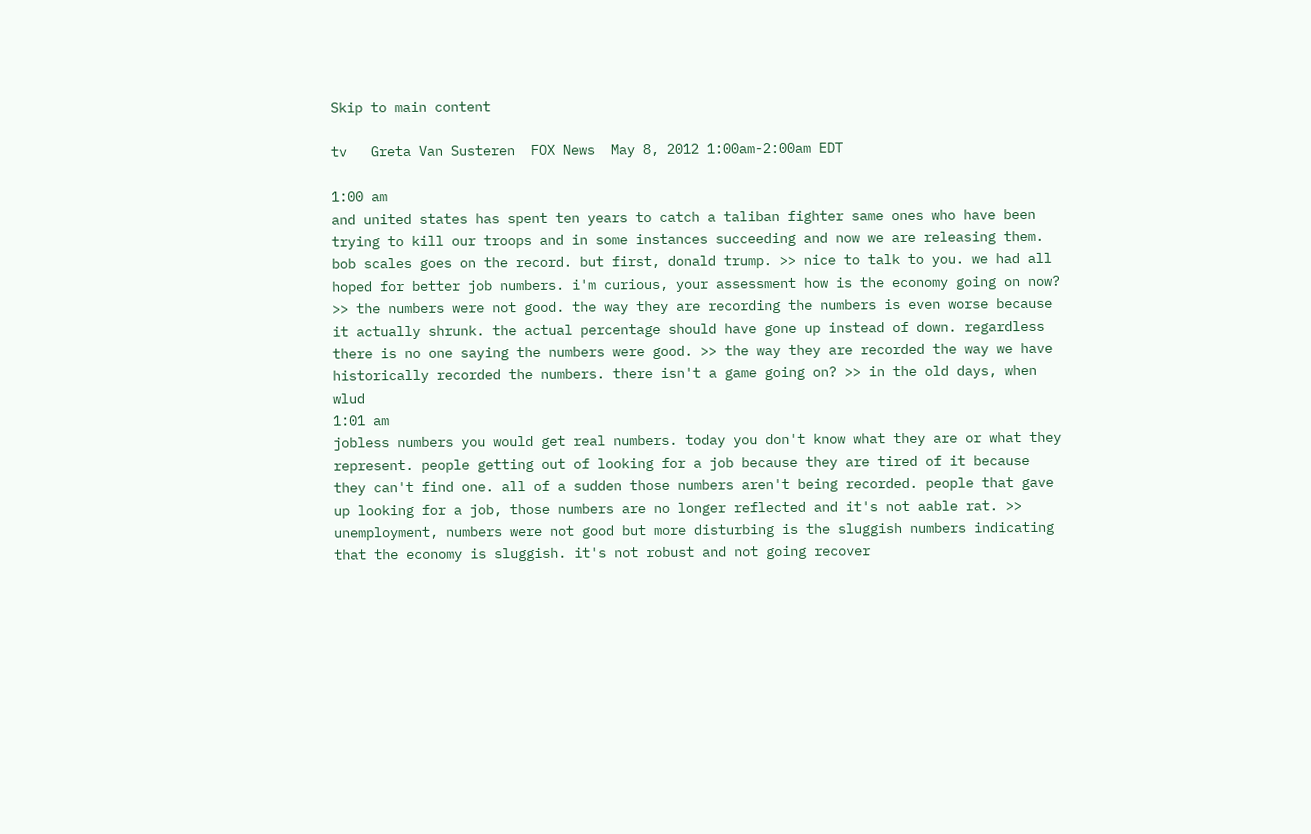Skip to main content

tv   Greta Van Susteren  FOX News  May 8, 2012 1:00am-2:00am EDT

1:00 am
and united states has spent ten years to catch a taliban fighter same ones who have been trying to kill our troops and in some instances succeeding and now we are releasing them. bob scales goes on the record. but first, donald trump. >> nice to talk to you. we had all hoped for better job numbers. i'm curious, your assessment how is the economy going on now? >> the numbers were not good. the way they are recording the numbers is even worse because it actually shrunk. the actual percentage should have gone up instead of down. regardless there is no one saying the numbers were good. >> the way they are recorded the way we have historically recorded the numbers. there isn't a game going on? >> in the old days, when wlud
1:01 am
jobless numbers you would get real numbers. today you don't know what they are or what they represent. people getting out of looking for a job because they are tired of it because they can't find one. all of a sudden those numbers aren't being recorded. people that gave up looking for a job, those numbers are no longer reflected and it's not aable rat. >> unemployment, numbers were not good but more disturbing is the sluggish numbers indicating that the economy is sluggish. it's not robust and not going recover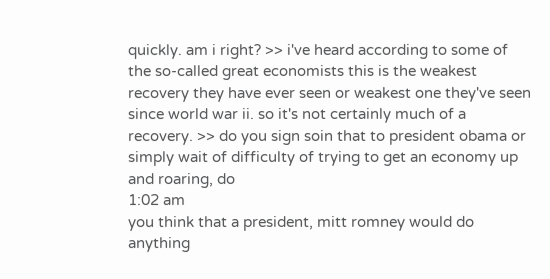quickly. am i right? >> i've heard according to some of the so-called great economists this is the weakest recovery they have ever seen or weakest one they've seen since world war ii. so it's not certainly much of a recovery. >> do you sign soin that to president obama or simply wait of difficulty of trying to get an economy up and roaring, do
1:02 am
you think that a president, mitt romney would do anything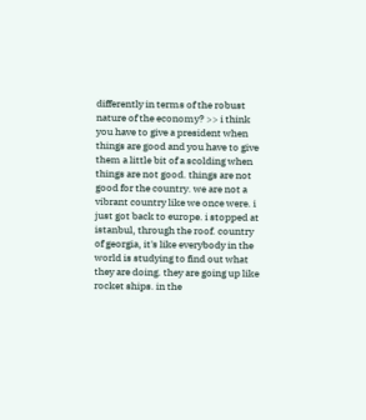differently in terms of the robust nature of the economy? >> i think you have to give a president when things are good and you have to give them a little bit of a scolding when things are not good. things are not good for the country. we are not a vibrant country like we once were. i just got back to europe. i stopped at istanbul, through the roof. country of georgia, it's like everybody in the world is studying to find out what they are doing. they are going up like rocket ships. in the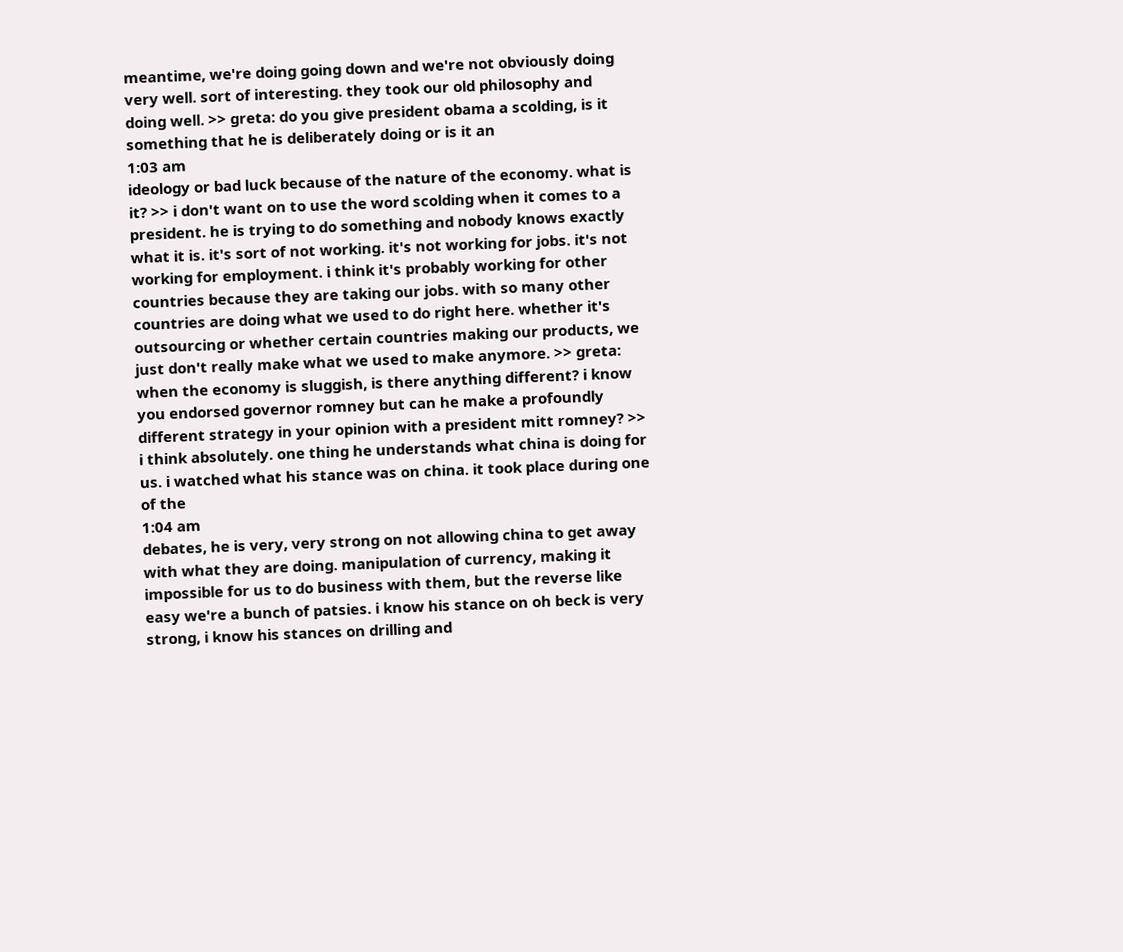meantime, we're doing going down and we're not obviously doing very well. sort of interesting. they took our old philosophy and doing well. >> greta: do you give president obama a scolding, is it something that he is deliberately doing or is it an
1:03 am
ideology or bad luck because of the nature of the economy. what is it? >> i don't want on to use the word scolding when it comes to a president. he is trying to do something and nobody knows exactly what it is. it's sort of not working. it's not working for jobs. it's not working for employment. i think it's probably working for other countries because they are taking our jobs. with so many other countries are doing what we used to do right here. whether it's outsourcing or whether certain countries making our products, we just don't really make what we used to make anymore. >> greta: when the economy is sluggish, is there anything different? i know you endorsed governor romney but can he make a profoundly different strategy in your opinion with a president mitt romney? >> i think absolutely. one thing he understands what china is doing for us. i watched what his stance was on china. it took place during one of the
1:04 am
debates, he is very, very strong on not allowing china to get away with what they are doing. manipulation of currency, making it impossible for us to do business with them, but the reverse like easy we're a bunch of patsies. i know his stance on oh beck is very strong, i know his stances on drilling and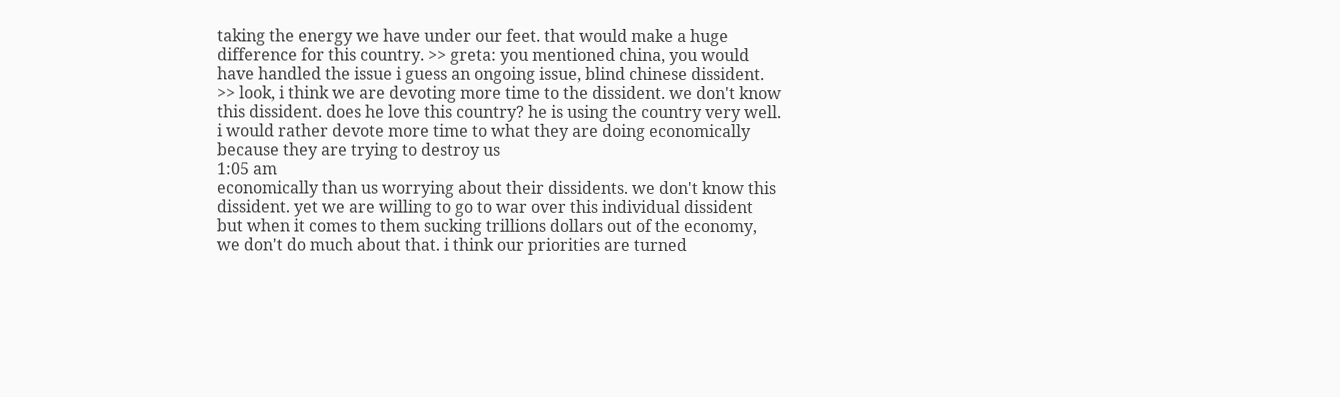taking the energy we have under our feet. that would make a huge difference for this country. >> greta: you mentioned china, you would have handled the issue i guess an ongoing issue, blind chinese dissident. >> look, i think we are devoting more time to the dissident. we don't know this dissident. does he love this country? he is using the country very well. i would rather devote more time to what they are doing economically because they are trying to destroy us
1:05 am
economically than us worrying about their dissidents. we don't know this dissident. yet we are willing to go to war over this individual dissident but when it comes to them sucking trillions dollars out of the economy, we don't do much about that. i think our priorities are turned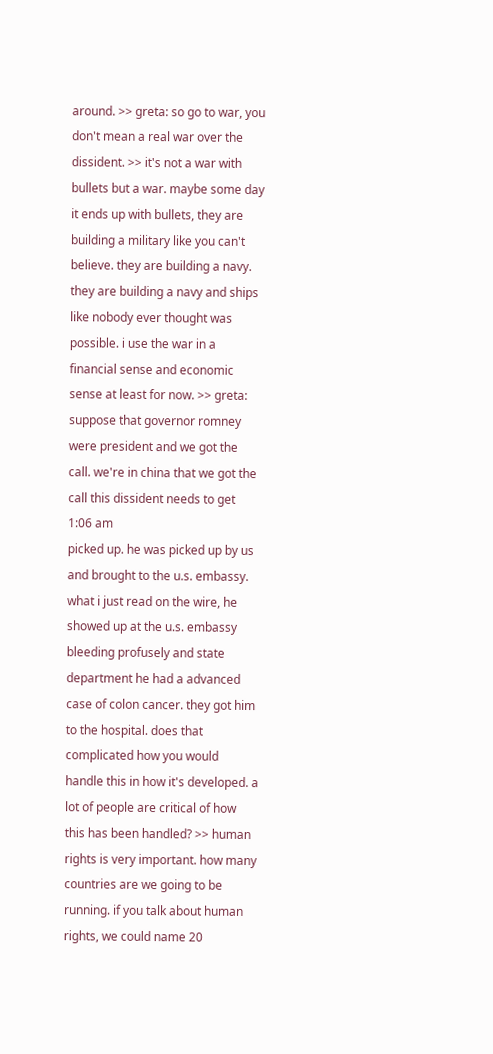around. >> greta: so go to war, you don't mean a real war over the dissident. >> it's not a war with bullets but a war. maybe some day it ends up with bullets, they are building a military like you can't believe. they are building a navy. they are building a navy and ships like nobody ever thought was possible. i use the war in a financial sense and economic sense at least for now. >> greta: suppose that governor romney were president and we got the call. we're in china that we got the call this dissident needs to get
1:06 am
picked up. he was picked up by us and brought to the u.s. embassy. what i just read on the wire, he showed up at the u.s. embassy bleeding profusely and state department he had a advanced case of colon cancer. they got him to the hospital. does that complicated how you would handle this in how it's developed. a lot of people are critical of how this has been handled? >> human rights is very important. how many countries are we going to be running. if you talk about human rights, we could name 20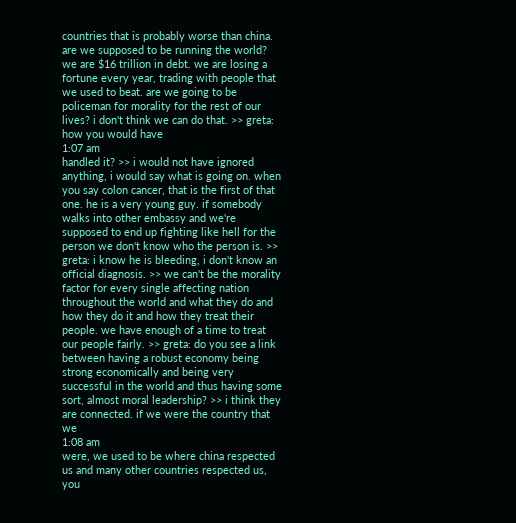countries that is probably worse than china. are we supposed to be running the world? we are $16 trillion in debt. we are losing a fortune every year, trading with people that we used to beat. are we going to be policeman for morality for the rest of our lives? i don't think we can do that. >> greta: how you would have
1:07 am
handled it? >> i would not have ignored anything, i would say what is going on. when you say colon cancer, that is the first of that one. he is a very young guy. if somebody walks into other embassy and we're supposed to end up fighting like hell for the person we don't know who the person is. >> greta: i know he is bleeding, i don't know an official diagnosis. >> we can't be the morality factor for every single affecting nation throughout the world and what they do and how they do it and how they treat their people. we have enough of a time to treat our people fairly. >> greta: do you see a link between having a robust economy being strong economically and being very successful in the world and thus having some sort, almost moral leadership? >> i think they are connected. if we were the country that we
1:08 am
were, we used to be where china respected us and many other countries respected us, you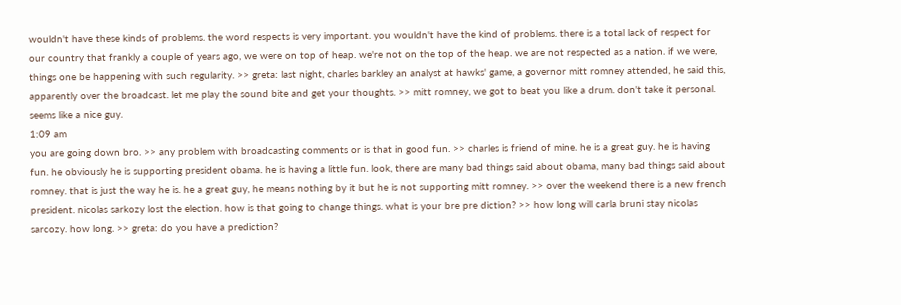wouldn't have these kinds of problems. the word respects is very important. you wouldn't have the kind of problems. there is a total lack of respect for our country that frankly a couple of years ago, we were on top of heap. we're not on the top of the heap. we are not respected as a nation. if we were, things one be happening with such regularity. >> greta: last night, charles barkley an analyst at hawks' game, a governor mitt romney attended, he said this, apparently over the broadcast. let me play the sound bite and get your thoughts. >> mitt romney, we got to beat you like a drum. don't take it personal. seems like a nice guy.
1:09 am
you are going down bro. >> any problem with broadcasting comments or is that in good fun. >> charles is friend of mine. he is a great guy. he is having fun. he obviously he is supporting president obama. he is having a little fun. look, there are many bad things said about obama, many bad things said about romney. that is just the way he is. he a great guy, he means nothing by it but he is not supporting mitt romney. >> over the weekend there is a new french president. nicolas sarkozy lost the election. how is that going to change things. what is your bre pre diction? >> how long will carla bruni stay nicolas sarcozy. how long. >> greta: do you have a prediction?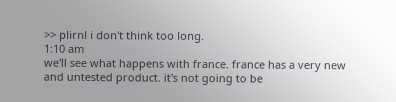>> plirnl i don't think too long.
1:10 am
we'll see what happens with france. france has a very new and untested product. it's not going to be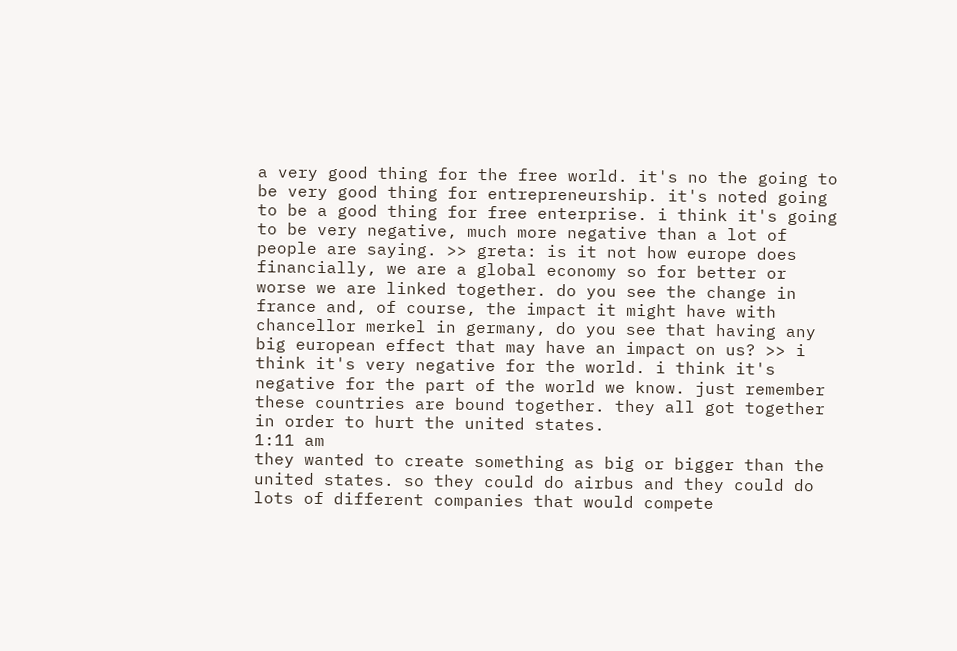a very good thing for the free world. it's no the going to be very good thing for entrepreneurship. it's noted going to be a good thing for free enterprise. i think it's going to be very negative, much more negative than a lot of people are saying. >> greta: is it not how europe does financially, we are a global economy so for better or worse we are linked together. do you see the change in france and, of course, the impact it might have with chancellor merkel in germany, do you see that having any big european effect that may have an impact on us? >> i think it's very negative for the world. i think it's negative for the part of the world we know. just remember these countries are bound together. they all got together in order to hurt the united states.
1:11 am
they wanted to create something as big or bigger than the united states. so they could do airbus and they could do lots of different companies that would compete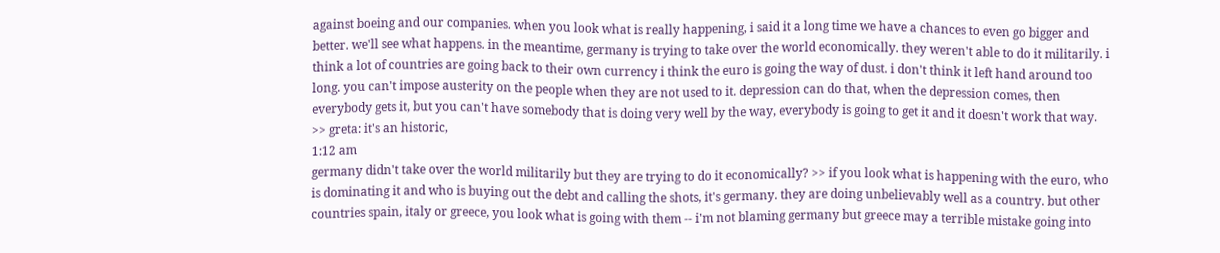against boeing and our companies. when you look what is really happening, i said it a long time we have a chances to even go bigger and better. we'll see what happens. in the meantime, germany is trying to take over the world economically. they weren't able to do it militarily. i think a lot of countries are going back to their own currency i think the euro is going the way of dust. i don't think it left hand around too long. you can't impose austerity on the people when they are not used to it. depression can do that, when the depression comes, then everybody gets it, but you can't have somebody that is doing very well by the way, everybody is going to get it and it doesn't work that way. >> greta: it's an historic,
1:12 am
germany didn't take over the world militarily but they are trying to do it economically? >> if you look what is happening with the euro, who is dominating it and who is buying out the debt and calling the shots, it's germany. they are doing unbelievably well as a country. but other countries spain, italy or greece, you look what is going with them -- i'm not blaming germany but greece may a terrible mistake going into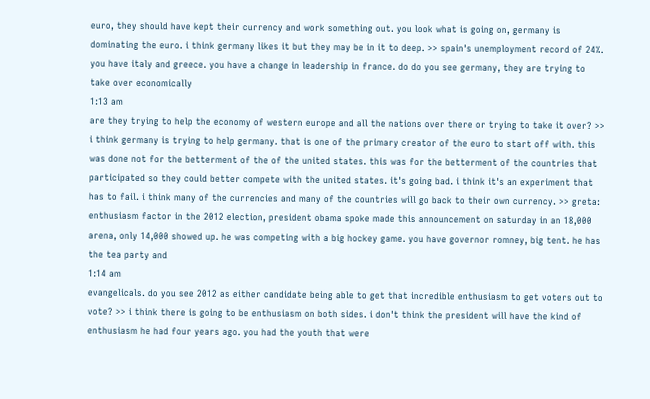euro, they should have kept their currency and work something out. you look what is going on, germany is dominating the euro. i think germany likes it but they may be in it to deep. >> spain's unemployment record of 24%. you have italy and greece. you have a change in leadership in france. do do you see germany, they are trying to take over economically
1:13 am
are they trying to help the economy of western europe and all the nations over there or trying to take it over? >> i think germany is trying to help germany. that is one of the primary creator of the euro to start off with. this was done not for the betterment of the of the united states. this was for the betterment of the countries that participated so they could better compete with the united states. it's going bad. i think it's an experiment that has to fail. i think many of the currencies and many of the countries will go back to their own currency. >> greta: enthusiasm factor in the 2012 election, president obama spoke made this announcement on saturday in an 18,000 arena, only 14,000 showed up. he was competing with a big hockey game. you have governor romney, big tent. he has the tea party and
1:14 am
evangelicals. do you see 2012 as either candidate being able to get that incredible enthusiasm to get voters out to vote? >> i think there is going to be enthusiasm on both sides. i don't think the president will have the kind of enthusiasm he had four years ago. you had the youth that were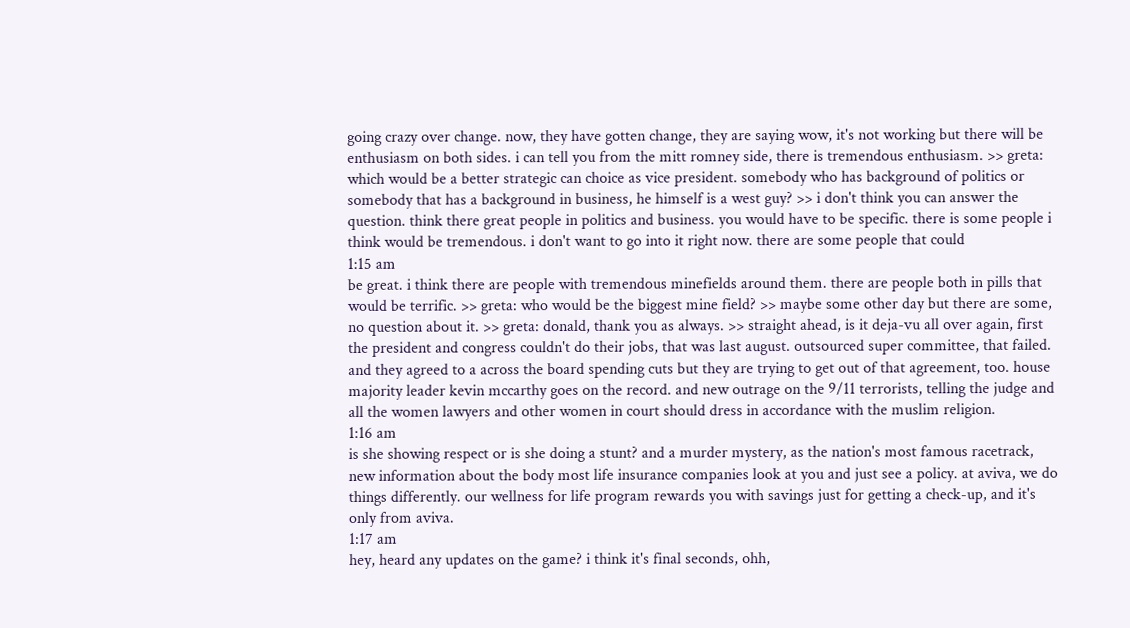going crazy over change. now, they have gotten change, they are saying wow, it's not working but there will be enthusiasm on both sides. i can tell you from the mitt romney side, there is tremendous enthusiasm. >> greta: which would be a better strategic can choice as vice president. somebody who has background of politics or somebody that has a background in business, he himself is a west guy? >> i don't think you can answer the question. think there great people in politics and business. you would have to be specific. there is some people i think would be tremendous. i don't want to go into it right now. there are some people that could
1:15 am
be great. i think there are people with tremendous minefields around them. there are people both in pills that would be terrific. >> greta: who would be the biggest mine field? >> maybe some other day but there are some, no question about it. >> greta: donald, thank you as always. >> straight ahead, is it deja-vu all over again, first the president and congress couldn't do their jobs, that was last august. outsourced super committee, that failed. and they agreed to a across the board spending cuts but they are trying to get out of that agreement, too. house majority leader kevin mccarthy goes on the record. and new outrage on the 9/11 terrorists, telling the judge and all the women lawyers and other women in court should dress in accordance with the muslim religion.
1:16 am
is she showing respect or is she doing a stunt? and a murder mystery, as the nation's most famous racetrack, new information about the body most life insurance companies look at you and just see a policy. at aviva, we do things differently. our wellness for life program rewards you with savings just for getting a check-up, and it's only from aviva.
1:17 am
hey, heard any updates on the game? i think it's final seconds, ohh,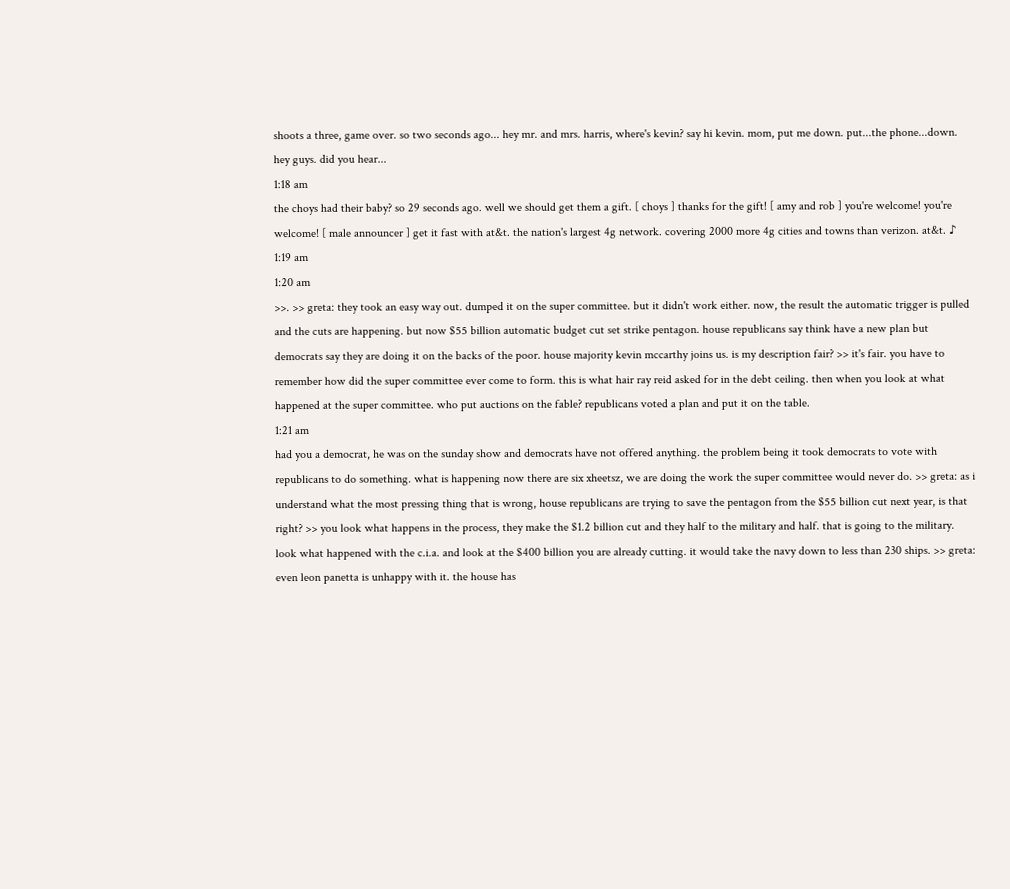shoots a three, game over. so two seconds ago... hey mr. and mrs. harris, where's kevin? say hi kevin. mom, put me down. put...the phone...down. hey guys. did you hear...
1:18 am
the choys had their baby? so 29 seconds ago. well we should get them a gift. [ choys ] thanks for the gift! [ amy and rob ] you're welcome! you're welcome! [ male announcer ] get it fast with at&t. the nation's largest 4g network. covering 2000 more 4g cities and towns than verizon. at&t. ♪
1:19 am
1:20 am
>>. >> greta: they took an easy way out. dumped it on the super committee. but it didn't work either. now, the result the automatic trigger is pulled and the cuts are happening. but now $55 billion automatic budget cut set strike pentagon. house republicans say think have a new plan but democrats say they are doing it on the backs of the poor. house majority kevin mccarthy joins us. is my description fair? >> it's fair. you have to remember how did the super committee ever come to form. this is what hair ray reid asked for in the debt ceiling. then when you look at what happened at the super committee. who put auctions on the fable? republicans voted a plan and put it on the table.
1:21 am
had you a democrat, he was on the sunday show and democrats have not offered anything. the problem being it took democrats to vote with republicans to do something. what is happening now there are six xheetsz, we are doing the work the super committee would never do. >> greta: as i understand what the most pressing thing that is wrong, house republicans are trying to save the pentagon from the $55 billion cut next year, is that right? >> you look what happens in the process, they make the $1.2 billion cut and they half to the military and half. that is going to the military. look what happened with the c.i.a. and look at the $400 billion you are already cutting. it would take the navy down to less than 230 ships. >> greta: even leon panetta is unhappy with it. the house has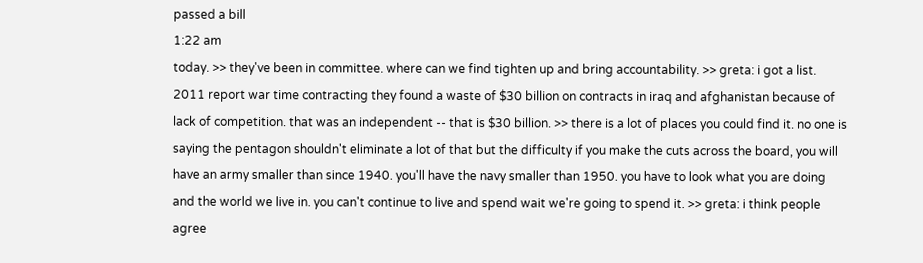passed a bill
1:22 am
today. >> they've been in committee. where can we find tighten up and bring accountability. >> greta: i got a list. 2011 report war time contracting they found a waste of $30 billion on contracts in iraq and afghanistan because of lack of competition. that was an independent -- that is $30 billion. >> there is a lot of places you could find it. no one is saying the pentagon shouldn't eliminate a lot of that but the difficulty if you make the cuts across the board, you will have an army smaller than since 1940. you'll have the navy smaller than 1950. you have to look what you are doing and the world we live in. you can't continue to live and spend wait we're going to spend it. >> greta: i think people agree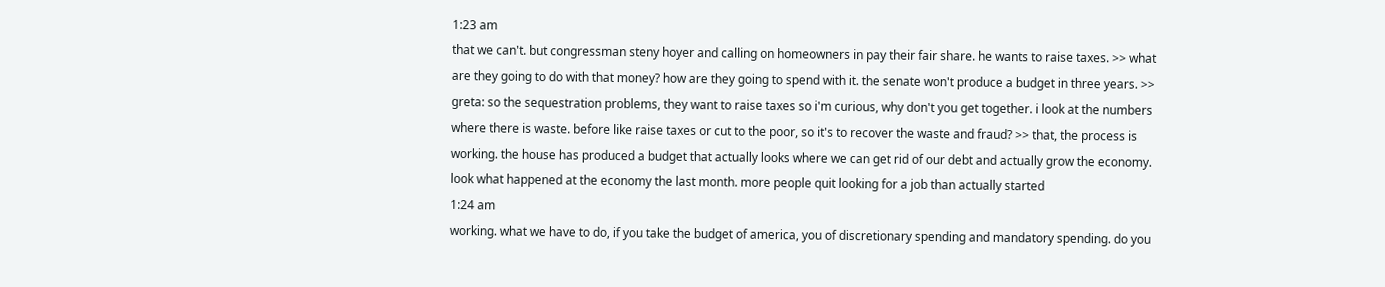1:23 am
that we can't. but congressman steny hoyer and calling on homeowners in pay their fair share. he wants to raise taxes. >> what are they going to do with that money? how are they going to spend with it. the senate won't produce a budget in three years. >> greta: so the sequestration problems, they want to raise taxes so i'm curious, why don't you get together. i look at the numbers where there is waste. before like raise taxes or cut to the poor, so it's to recover the waste and fraud? >> that, the process is working. the house has produced a budget that actually looks where we can get rid of our debt and actually grow the economy. look what happened at the economy the last month. more people quit looking for a job than actually started
1:24 am
working. what we have to do, if you take the budget of america, you of discretionary spending and mandatory spending. do you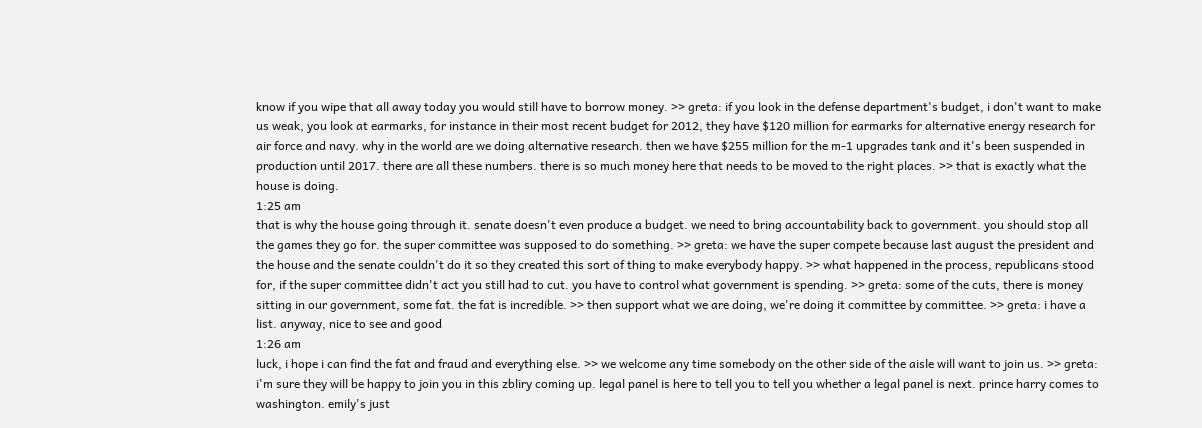know if you wipe that all away today you would still have to borrow money. >> greta: if you look in the defense department's budget, i don't want to make us weak, you look at earmarks, for instance in their most recent budget for 2012, they have $120 million for earmarks for alternative energy research for air force and navy. why in the world are we doing alternative research. then we have $255 million for the m-1 upgrades tank and it's been suspended in production until 2017. there are all these numbers. there is so much money here that needs to be moved to the right places. >> that is exactly what the house is doing.
1:25 am
that is why the house going through it. senate doesn't even produce a budget. we need to bring accountability back to government. you should stop all the games they go for. the super committee was supposed to do something. >> greta: we have the super compete because last august the president and the house and the senate couldn't do it so they created this sort of thing to make everybody happy. >> what happened in the process, republicans stood for, if the super committee didn't act you still had to cut. you have to control what government is spending. >> greta: some of the cuts, there is money sitting in our government, some fat. the fat is incredible. >> then support what we are doing, we're doing it committee by committee. >> greta: i have a list. anyway, nice to see and good
1:26 am
luck, i hope i can find the fat and fraud and everything else. >> we welcome any time somebody on the other side of the aisle will want to join us. >> greta: i'm sure they will be happy to join you in this zbliry coming up. legal panel is here to tell you to tell you whether a legal panel is next. prince harry comes to washington. emily's just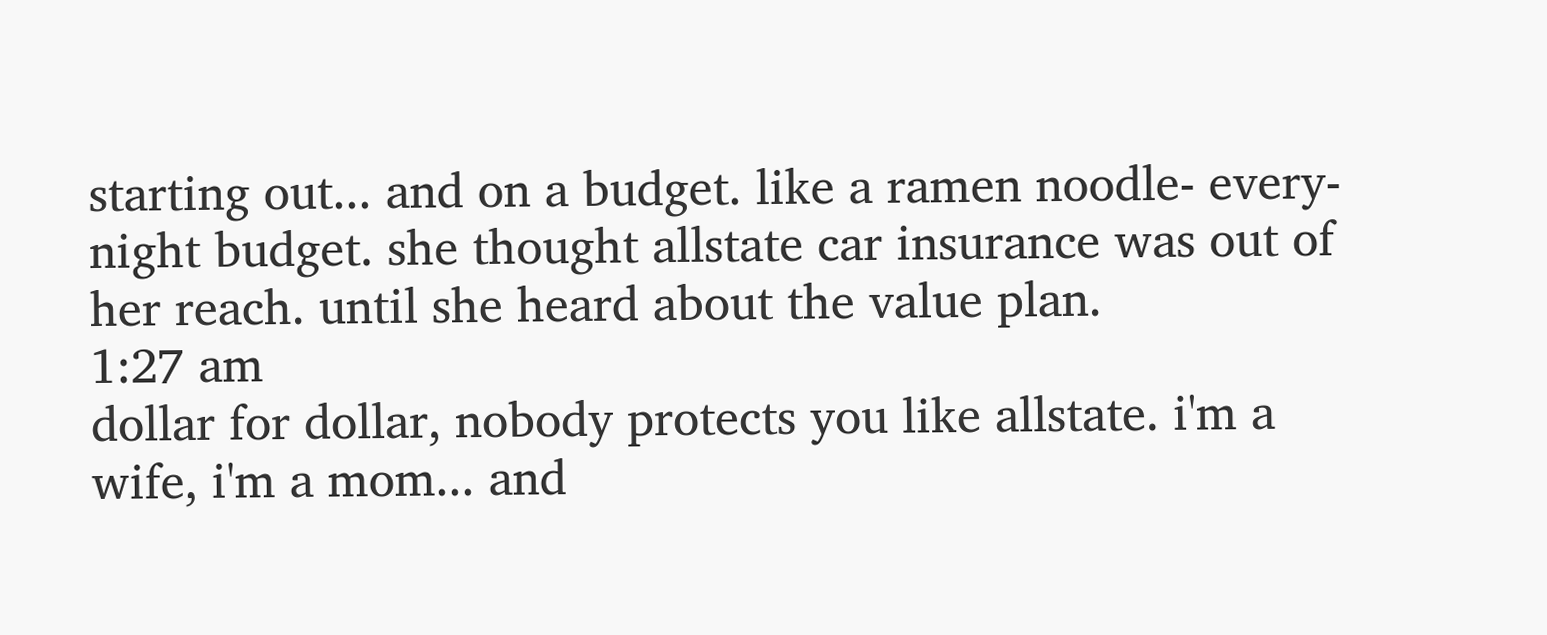starting out... and on a budget. like a ramen noodle- every-night budget. she thought allstate car insurance was out of her reach. until she heard about the value plan.
1:27 am
dollar for dollar, nobody protects you like allstate. i'm a wife, i'm a mom... and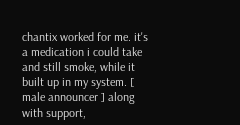chantix worked for me. it's a medication i could take and still smoke, while it built up in my system. [ male announcer ] along with support,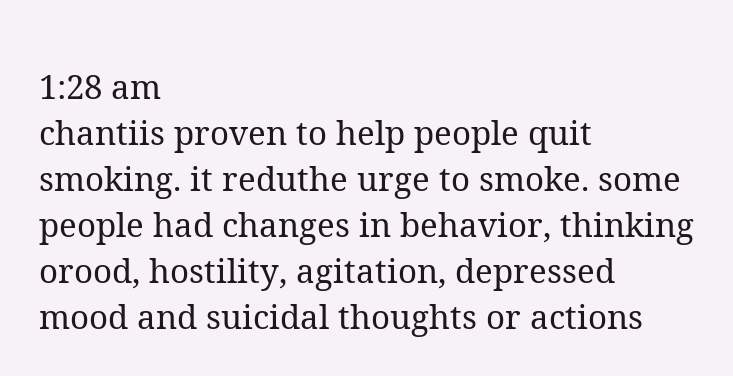1:28 am
chantiis proven to help people quit smoking. it reduthe urge to smoke. some people had changes in behavior, thinking orood, hostility, agitation, depressed mood and suicidal thoughts or actions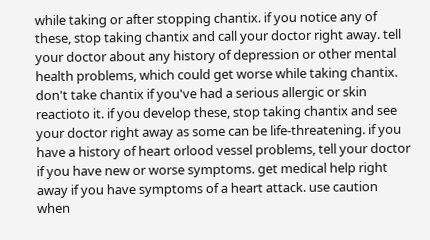while taking or after stopping chantix. if you notice any of these, stop taking chantix and call your doctor right away. tell your doctor about any history of depression or other mental health problems, which could get worse while taking chantix. don't take chantix if you've had a serious allergic or skin reactioto it. if you develop these, stop taking chantix and see your doctor right away as some can be life-threatening. if you have a history of heart orlood vessel problems, tell your doctor if you have new or worse symptoms. get medical help right away if you have symptoms of a heart attack. use caution when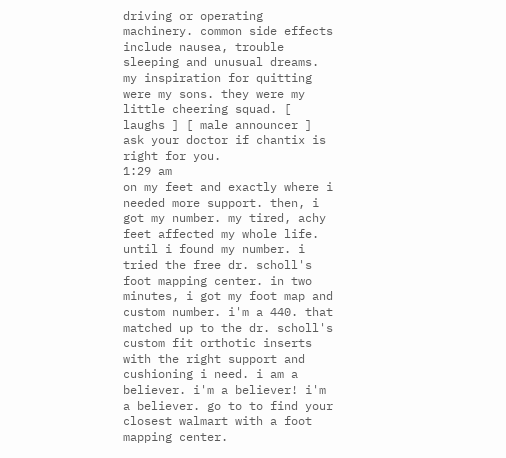driving or operating machinery. common side effects include nausea, trouble sleeping and unusual dreams. my inspiration for quitting were my sons. they were my little cheering squad. [ laughs ] [ male announcer ] ask your doctor if chantix is right for you.
1:29 am
on my feet and exactly where i needed more support. then, i got my number. my tired, achy feet affected my whole life. until i found my number. i tried the free dr. scholl's foot mapping center. in two minutes, i got my foot map and custom number. i'm a 440. that matched up to the dr. scholl's custom fit orthotic inserts with the right support and cushioning i need. i am a believer. i'm a believer! i'm a believer. go to to find your closest walmart with a foot mapping center.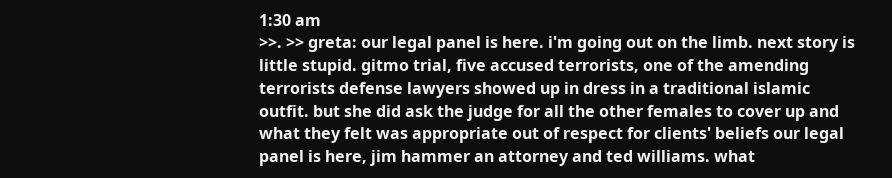1:30 am
>>. >> greta: our legal panel is here. i'm going out on the limb. next story is little stupid. gitmo trial, five accused terrorists, one of the amending terrorists defense lawyers showed up in dress in a traditional islamic outfit. but she did ask the judge for all the other females to cover up and what they felt was appropriate out of respect for clients' beliefs our legal panel is here, jim hammer an attorney and ted williams. what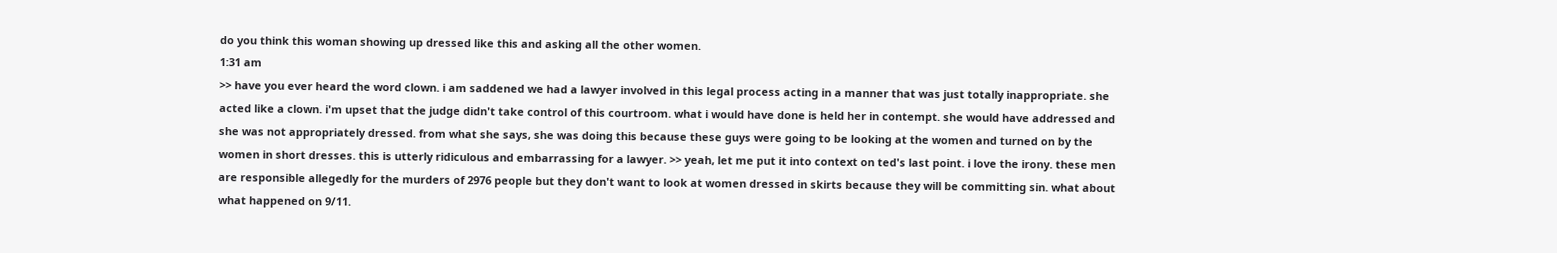do you think this woman showing up dressed like this and asking all the other women.
1:31 am
>> have you ever heard the word clown. i am saddened we had a lawyer involved in this legal process acting in a manner that was just totally inappropriate. she acted like a clown. i'm upset that the judge didn't take control of this courtroom. what i would have done is held her in contempt. she would have addressed and she was not appropriately dressed. from what she says, she was doing this because these guys were going to be looking at the women and turned on by the women in short dresses. this is utterly ridiculous and embarrassing for a lawyer. >> yeah, let me put it into context on ted's last point. i love the irony. these men are responsible allegedly for the murders of 2976 people but they don't want to look at women dressed in skirts because they will be committing sin. what about what happened on 9/11.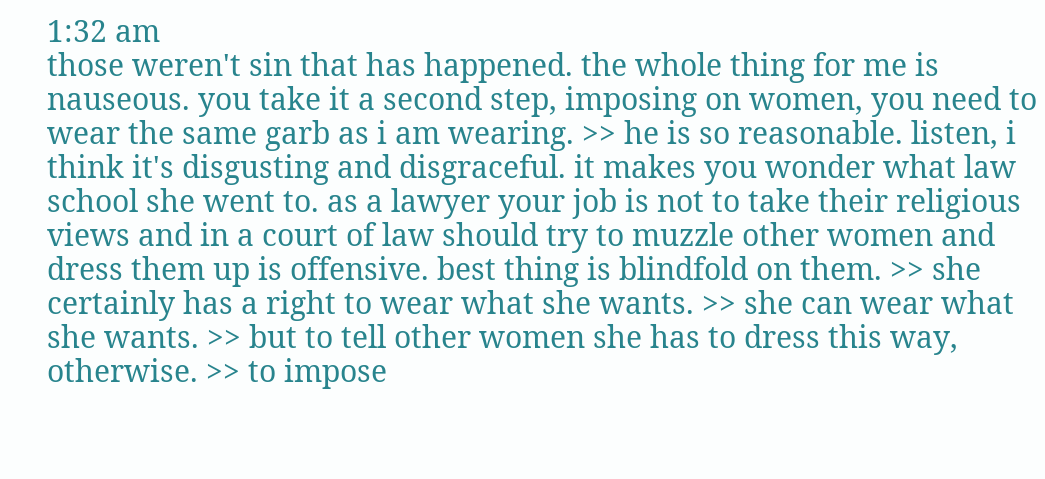1:32 am
those weren't sin that has happened. the whole thing for me is nauseous. you take it a second step, imposing on women, you need to wear the same garb as i am wearing. >> he is so reasonable. listen, i think it's disgusting and disgraceful. it makes you wonder what law school she went to. as a lawyer your job is not to take their religious views and in a court of law should try to muzzle other women and dress them up is offensive. best thing is blindfold on them. >> she certainly has a right to wear what she wants. >> she can wear what she wants. >> but to tell other women she has to dress this way, otherwise. >> to impose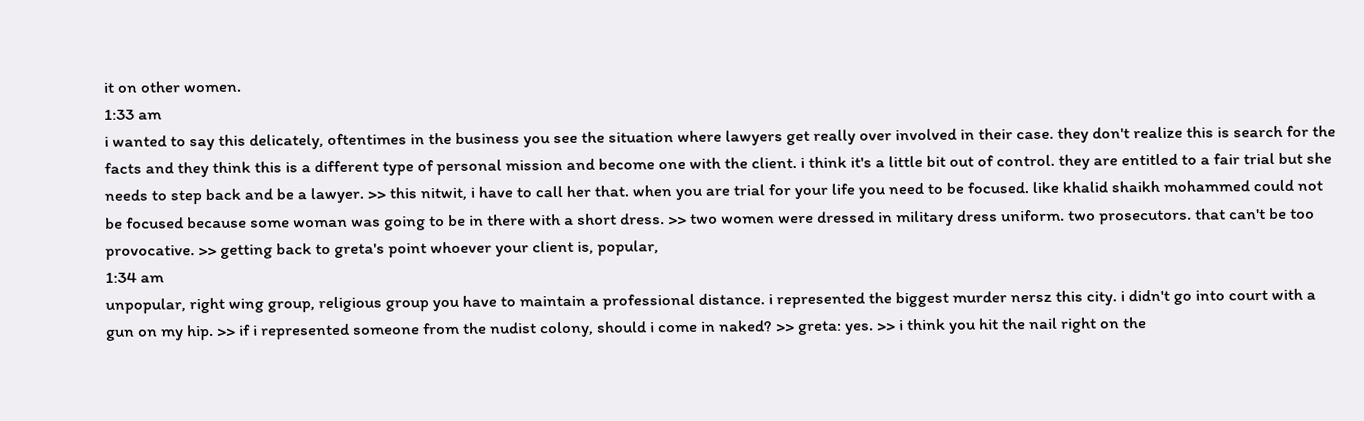it on other women.
1:33 am
i wanted to say this delicately, oftentimes in the business you see the situation where lawyers get really over involved in their case. they don't realize this is search for the facts and they think this is a different type of personal mission and become one with the client. i think it's a little bit out of control. they are entitled to a fair trial but she needs to step back and be a lawyer. >> this nitwit, i have to call her that. when you are trial for your life you need to be focused. like khalid shaikh mohammed could not be focused because some woman was going to be in there with a short dress. >> two women were dressed in military dress uniform. two prosecutors. that can't be too provocative. >> getting back to greta's point whoever your client is, popular,
1:34 am
unpopular, right wing group, religious group you have to maintain a professional distance. i represented the biggest murder nersz this city. i didn't go into court with a gun on my hip. >> if i represented someone from the nudist colony, should i come in naked? >> greta: yes. >> i think you hit the nail right on the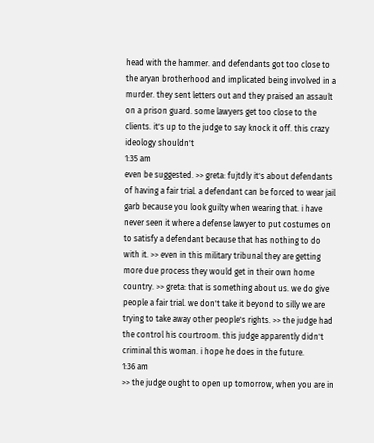head with the hammer. and defendants got too close to the aryan brotherhood and implicated being involved in a murder. they sent letters out and they praised an assault on a prison guard. some lawyers get too close to the clients. it's up to the judge to say knock it off. this crazy ideology shouldn't
1:35 am
even be suggested. >> greta: fujtdly it's about defendants of having a fair trial. a defendant can be forced to wear jail garb because you look guilty when wearing that. i have never seen it where a defense lawyer to put costumes on to satisfy a defendant because that has nothing to do with it. >> even in this military tribunal they are getting more due process they would get in their own home country. >> greta: that is something about us. we do give people a fair trial. we don't take it beyond to silly we are trying to take away other people's rights. >> the judge had the control his courtroom. this judge apparently didn't criminal this woman. i hope he does in the future.
1:36 am
>> the judge ought to open up tomorrow, when you are in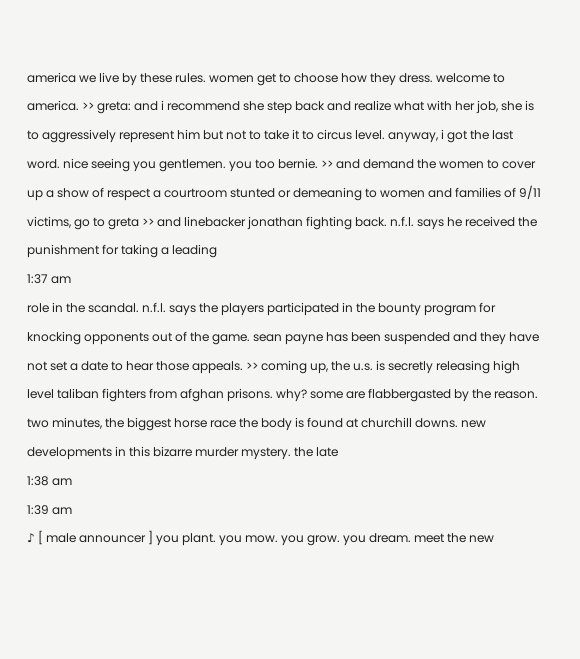america we live by these rules. women get to choose how they dress. welcome to america. >> greta: and i recommend she step back and realize what with her job, she is to aggressively represent him but not to take it to circus level. anyway, i got the last word. nice seeing you gentlemen. you too bernie. >> and demand the women to cover up a show of respect a courtroom stunted or demeaning to women and families of 9/11 victims, go to greta >> and linebacker jonathan fighting back. n.f.l. says he received the punishment for taking a leading
1:37 am
role in the scandal. n.f.l. says the players participated in the bounty program for knocking opponents out of the game. sean payne has been suspended and they have not set a date to hear those appeals. >> coming up, the u.s. is secretly releasing high level taliban fighters from afghan prisons. why? some are flabbergasted by the reason. two minutes, the biggest horse race the body is found at churchill downs. new developments in this bizarre murder mystery. the late
1:38 am
1:39 am
♪ [ male announcer ] you plant. you mow. you grow. you dream. meet the new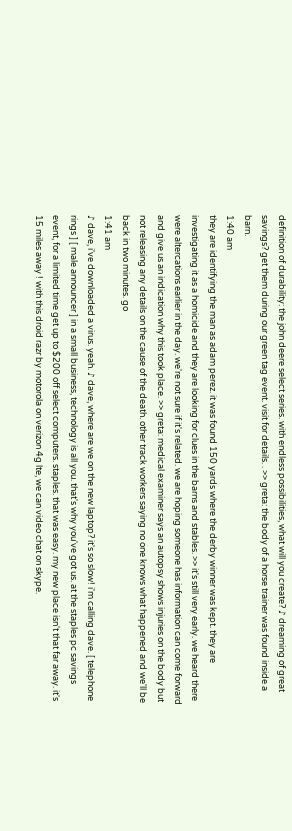definition of durability: the john deere select series. with endless possibilities, what will you create? ♪ dreaming of great savings? get them during our green tag event. visit for details. . >> greta: the body of a horse trainer was found inside a barn.
1:40 am
they are identifying the man as adam perez. it was found 150 yards where the derby winner was kept. they are investigating it as a homicide and they are looking for clues in the barns and stables. >> it's still very early. we heard there were altercations earlier in the day. we're not sure if it's related. we are hoping someone has information can come forward and give us an indication why this took place. >> greta: medical examiner says an autopsy shows injuries on the body but not releasing any details on the cause of the death. other track workers saying no one knows what happened and we'll be back in two minutes. go
1:41 am
♪ dave, i've downloaded a virus. yeah. ♪ dave, where are we on the new laptop? it's so slow! i'm calling dave. [ telephone rings ] [ male announcer ] in a small business, technology is all you. that's why you've got us. at the staples pc savings event, for a limited time get up to $200 off select computers. staples. that was easy. my new place isn't that far away. it's 15 miles away ! with this droid razr by motorola on verizon 4g lte, we can video chat on skype.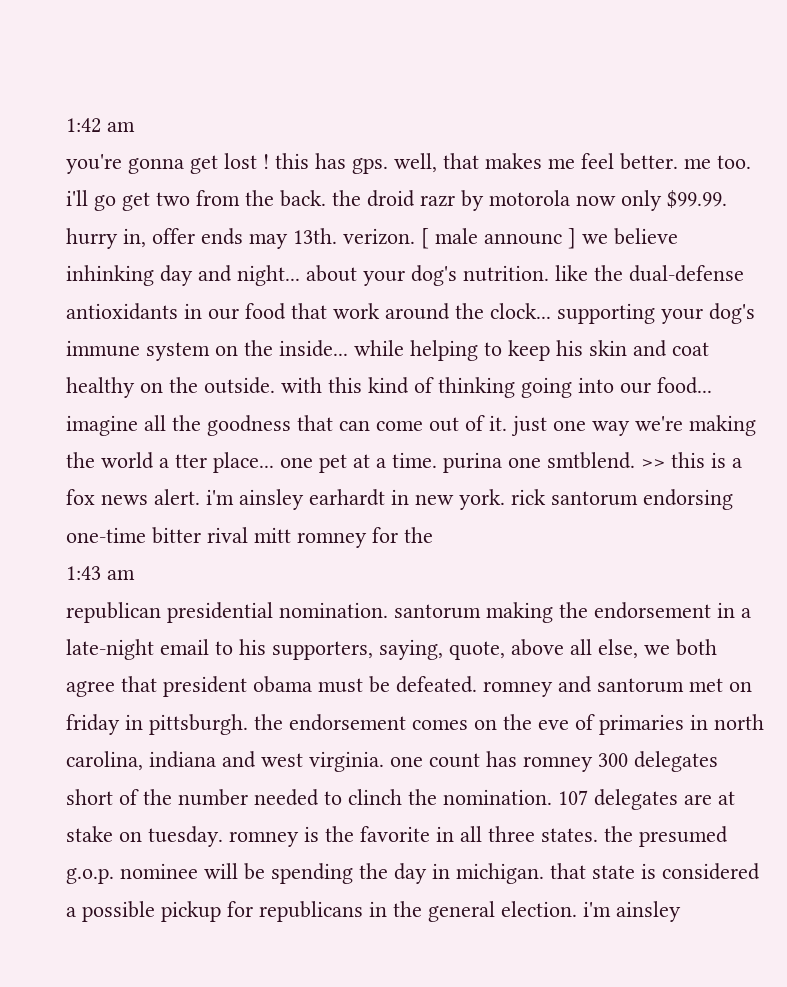1:42 am
you're gonna get lost ! this has gps. well, that makes me feel better. me too. i'll go get two from the back. the droid razr by motorola now only $99.99. hurry in, offer ends may 13th. verizon. [ male announc ] we believe inhinking day and night... about your dog's nutrition. like the dual-defense antioxidants in our food that work around the clock... supporting your dog's immune system on the inside... while helping to keep his skin and coat healthy on the outside. with this kind of thinking going into our food... imagine all the goodness that can come out of it. just one way we're making the world a tter place... one pet at a time. purina one smtblend. >> this is a fox news alert. i'm ainsley earhardt in new york. rick santorum endorsing one-time bitter rival mitt romney for the
1:43 am
republican presidential nomination. santorum making the endorsement in a late-night email to his supporters, saying, quote, above all else, we both agree that president obama must be defeated. romney and santorum met on friday in pittsburgh. the endorsement comes on the eve of primaries in north carolina, indiana and west virginia. one count has romney 300 delegates short of the number needed to clinch the nomination. 107 delegates are at stake on tuesday. romney is the favorite in all three states. the presumed g.o.p. nominee will be spending the day in michigan. that state is considered a possible pickup for republicans in the general election. i'm ainsley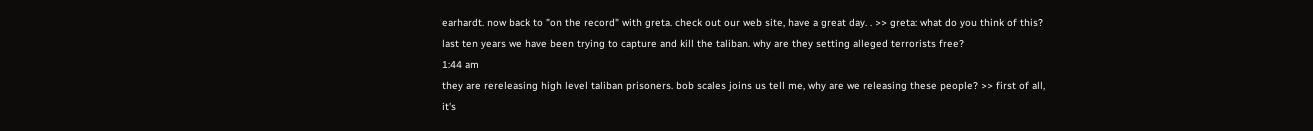earhardt. now back to "on the record" with greta. check out our web site, have a great day. . >> greta: what do you think of this? last ten years we have been trying to capture and kill the taliban. why are they setting alleged terrorists free?
1:44 am
they are rereleasing high level taliban prisoners. bob scales joins us tell me, why are we releasing these people? >> first of all, it's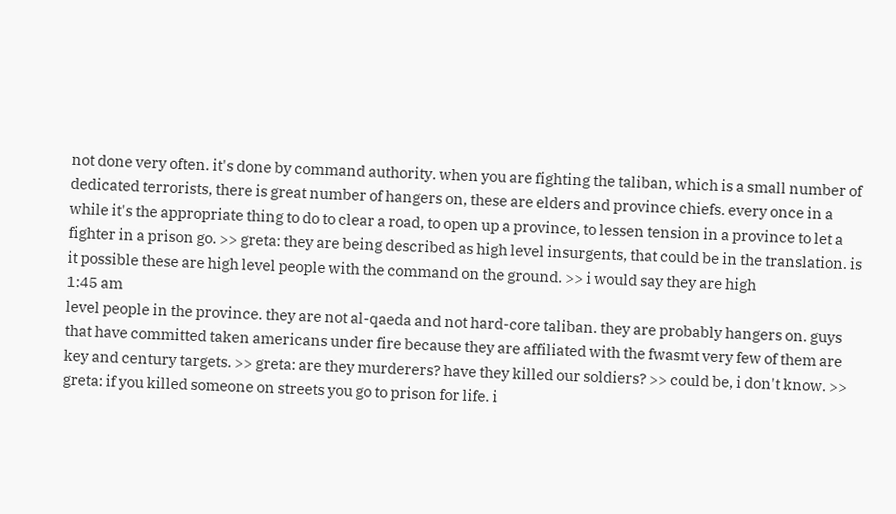not done very often. it's done by command authority. when you are fighting the taliban, which is a small number of dedicated terrorists, there is great number of hangers on, these are elders and province chiefs. every once in a while it's the appropriate thing to do to clear a road, to open up a province, to lessen tension in a province to let a fighter in a prison go. >> greta: they are being described as high level insurgents, that could be in the translation. is it possible these are high level people with the command on the ground. >> i would say they are high
1:45 am
level people in the province. they are not al-qaeda and not hard-core taliban. they are probably hangers on. guys that have committed taken americans under fire because they are affiliated with the fwasmt very few of them are key and century targets. >> greta: are they murderers? have they killed our soldiers? >> could be, i don't know. >> greta: if you killed someone on streets you go to prison for life. i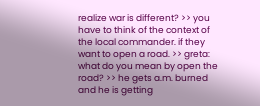realize war is different? >> you have to think of the context of the local commander. if they want to open a road. >> greta: what do you mean by open the road? >> he gets a.m. burned and he is getting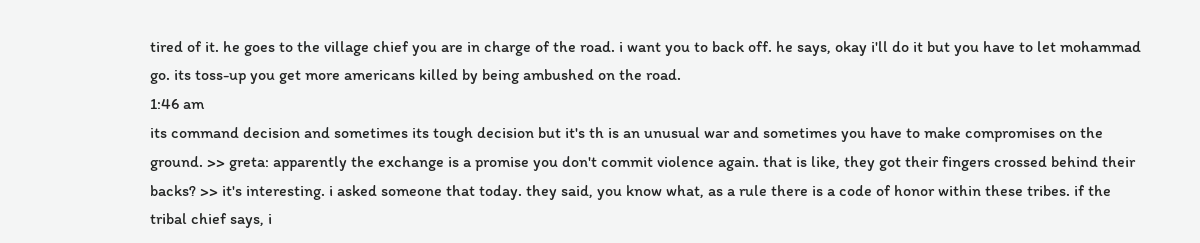tired of it. he goes to the village chief you are in charge of the road. i want you to back off. he says, okay i'll do it but you have to let mohammad go. its toss-up you get more americans killed by being ambushed on the road.
1:46 am
its command decision and sometimes its tough decision but it's th is an unusual war and sometimes you have to make compromises on the ground. >> greta: apparently the exchange is a promise you don't commit violence again. that is like, they got their fingers crossed behind their backs? >> it's interesting. i asked someone that today. they said, you know what, as a rule there is a code of honor within these tribes. if the tribal chief says, i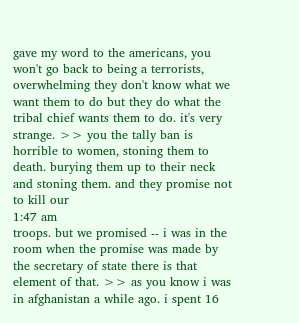gave my word to the americans, you won't go back to being a terrorists, overwhelming they don't know what we want them to do but they do what the tribal chief wants them to do. it's very strange. >> you the tally ban is horrible to women, stoning them to death. burying them up to their neck and stoning them. and they promise not to kill our
1:47 am
troops. but we promised -- i was in the room when the promise was made by the secretary of state there is that element of that. >> as you know i was in afghanistan a while ago. i spent 16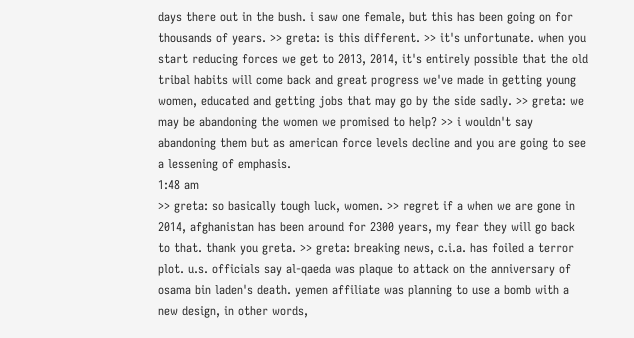days there out in the bush. i saw one female, but this has been going on for thousands of years. >> greta: is this different. >> it's unfortunate. when you start reducing forces we get to 2013, 2014, it's entirely possible that the old tribal habits will come back and great progress we've made in getting young women, educated and getting jobs that may go by the side sadly. >> greta: we may be abandoning the women we promised to help? >> i wouldn't say abandoning them but as american force levels decline and you are going to see a lessening of emphasis.
1:48 am
>> greta: so basically tough luck, women. >> regret if a when we are gone in 2014, afghanistan has been around for 2300 years, my fear they will go back to that. thank you greta. >> greta: breaking news, c.i.a. has foiled a terror plot. u.s. officials say al-qaeda was plaque to attack on the anniversary of osama bin laden's death. yemen affiliate was planning to use a bomb with a new design, in other words,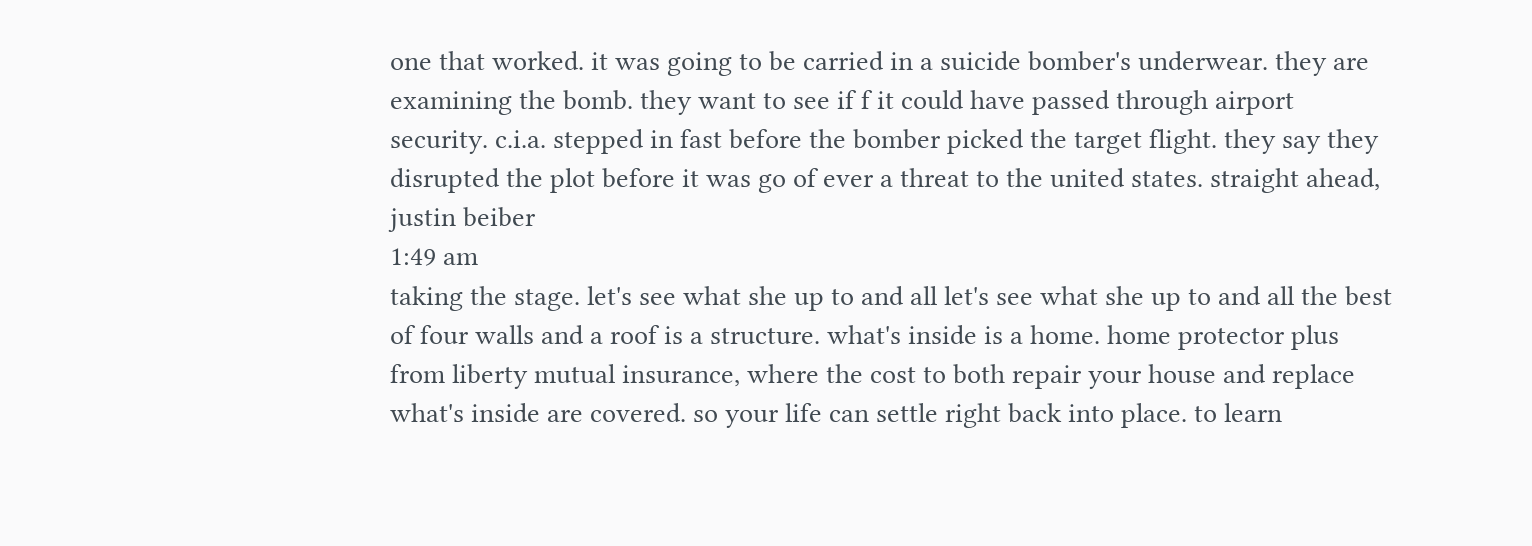one that worked. it was going to be carried in a suicide bomber's underwear. they are examining the bomb. they want to see if f it could have passed through airport security. c.i.a. stepped in fast before the bomber picked the target flight. they say they disrupted the plot before it was go of ever a threat to the united states. straight ahead, justin beiber
1:49 am
taking the stage. let's see what she up to and all let's see what she up to and all the best of four walls and a roof is a structure. what's inside is a home. home protector plus from liberty mutual insurance, where the cost to both repair your house and replace what's inside are covered. so your life can settle right back into place. to learn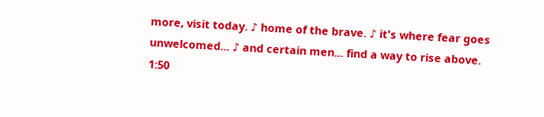more, visit today. ♪ home of the brave. ♪ it's where fear goes unwelcomed... ♪ and certain men... find a way to rise above.
1:50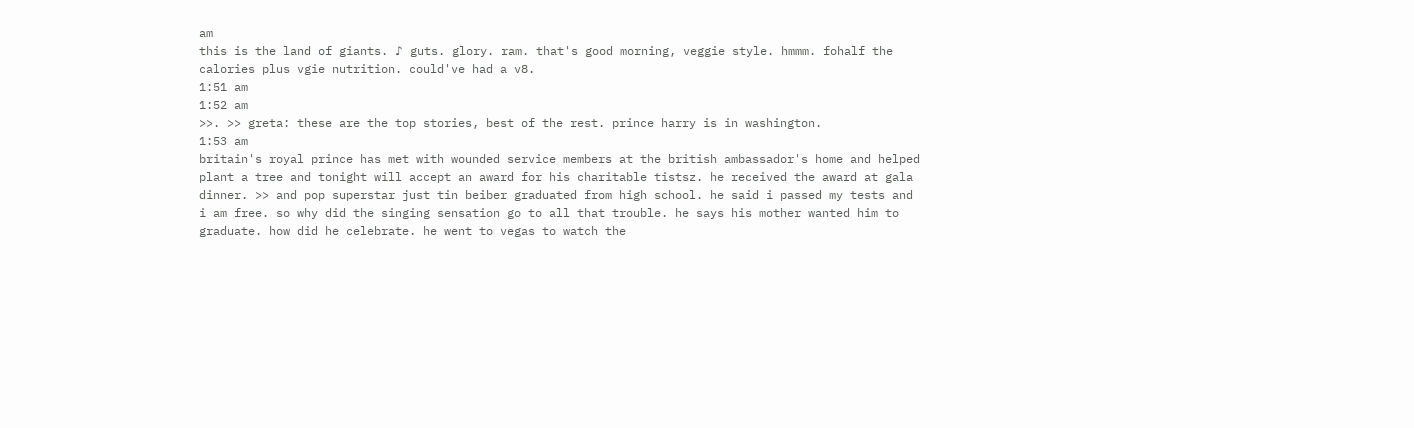am
this is the land of giants. ♪ guts. glory. ram. that's good morning, veggie style. hmmm. fohalf the calories plus vgie nutrition. could've had a v8.
1:51 am
1:52 am
>>. >> greta: these are the top stories, best of the rest. prince harry is in washington.
1:53 am
britain's royal prince has met with wounded service members at the british ambassador's home and helped plant a tree and tonight will accept an award for his charitable tistsz. he received the award at gala dinner. >> and pop superstar just tin beiber graduated from high school. he said i passed my tests and i am free. so why did the singing sensation go to all that trouble. he says his mother wanted him to graduate. how did he celebrate. he went to vegas to watch the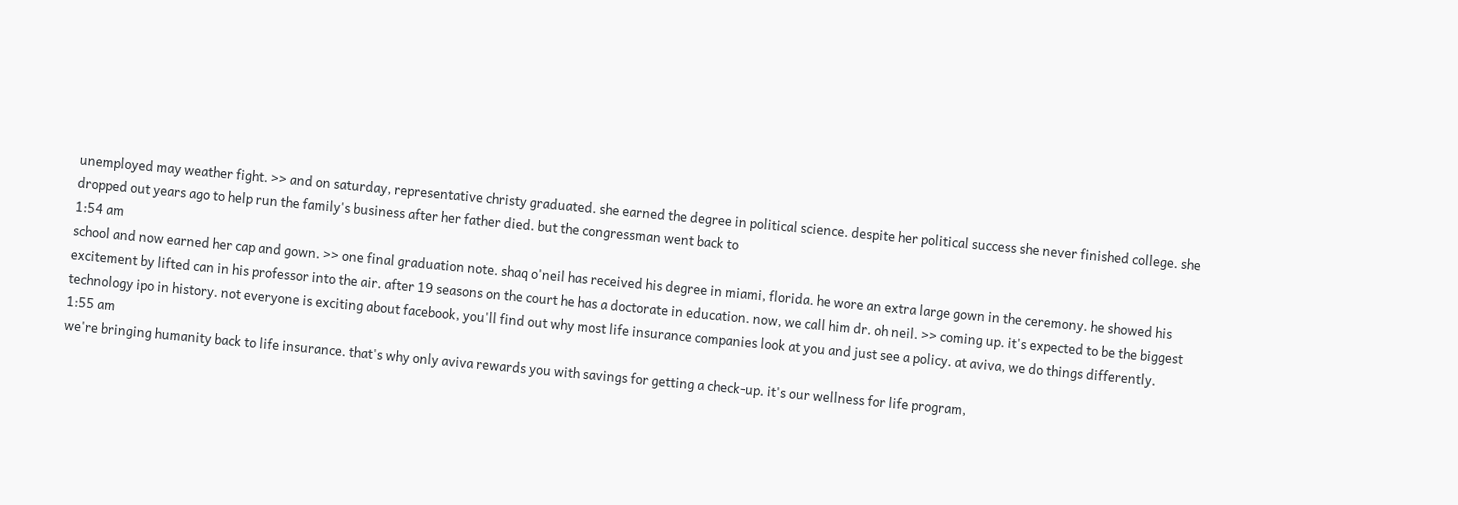unemployed may weather fight. >> and on saturday, representative christy graduated. she earned the degree in political science. despite her political success she never finished college. she dropped out years ago to help run the family's business after her father died. but the congressman went back to
1:54 am
school and now earned her cap and gown. >> one final graduation note. shaq o'neil has received his degree in miami, florida. he wore an extra large gown in the ceremony. he showed his excitement by lifted can in his professor into the air. after 19 seasons on the court he has a doctorate in education. now, we call him dr. oh neil. >> coming up. it's expected to be the biggest technology ipo in history. not everyone is exciting about facebook, you'll find out why most life insurance companies look at you and just see a policy. at aviva, we do things differently.
1:55 am
we're bringing humanity back to life insurance. that's why only aviva rewards you with savings for getting a check-up. it's our wellness for life program,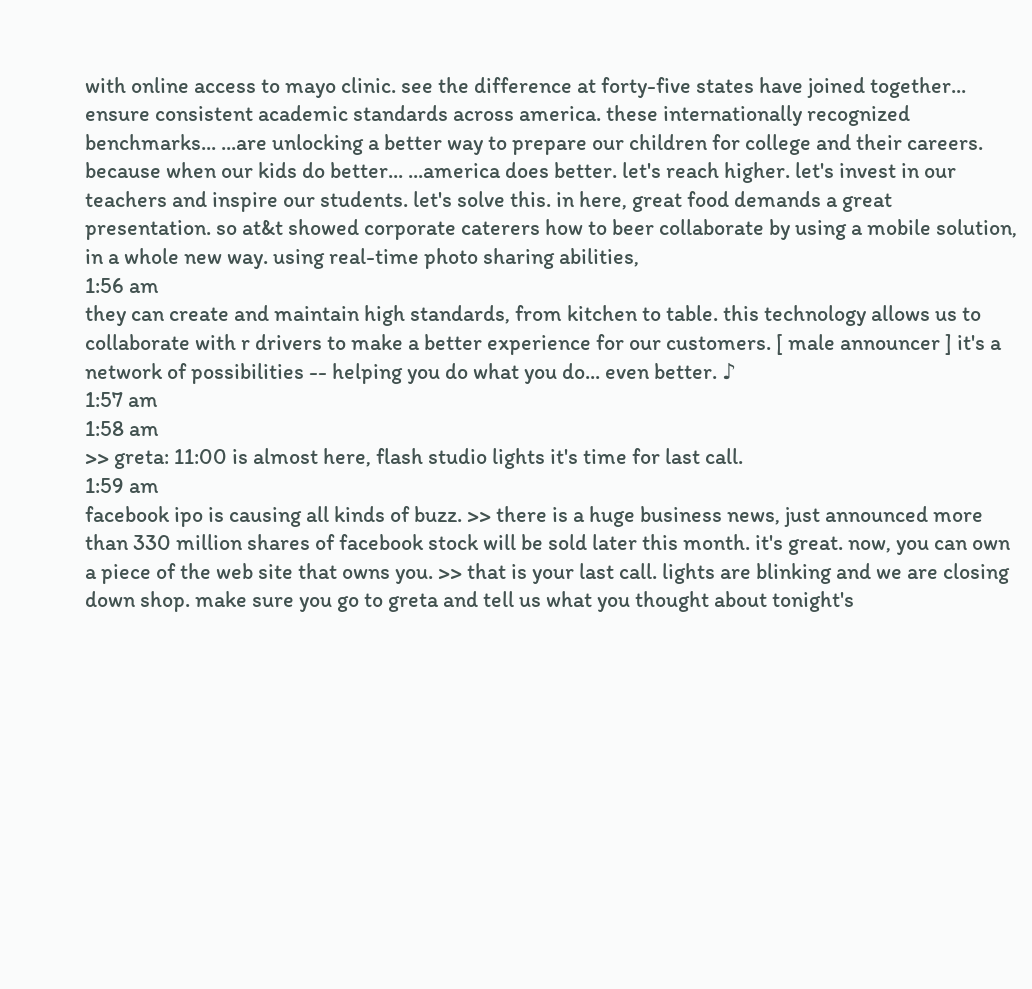with online access to mayo clinic. see the difference at forty-five states have joined together... ensure consistent academic standards across america. these internationally recognized benchmarks... ...are unlocking a better way to prepare our children for college and their careers. because when our kids do better... ...america does better. let's reach higher. let's invest in our teachers and inspire our students. let's solve this. in here, great food demands a great presentation. so at&t showed corporate caterers how to beer collaborate by using a mobile solution, in a whole new way. using real-time photo sharing abilities,
1:56 am
they can create and maintain high standards, from kitchen to table. this technology allows us to collaborate with r drivers to make a better experience for our customers. [ male announcer ] it's a network of possibilities -- helping you do what you do... even better. ♪
1:57 am
1:58 am
>> greta: 11:00 is almost here, flash studio lights it's time for last call.
1:59 am
facebook ipo is causing all kinds of buzz. >> there is a huge business news, just announced more than 330 million shares of facebook stock will be sold later this month. it's great. now, you can own a piece of the web site that owns you. >> that is your last call. lights are blinking and we are closing down shop. make sure you go to greta and tell us what you thought about tonight's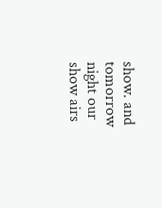show. and tomorrow night our show airs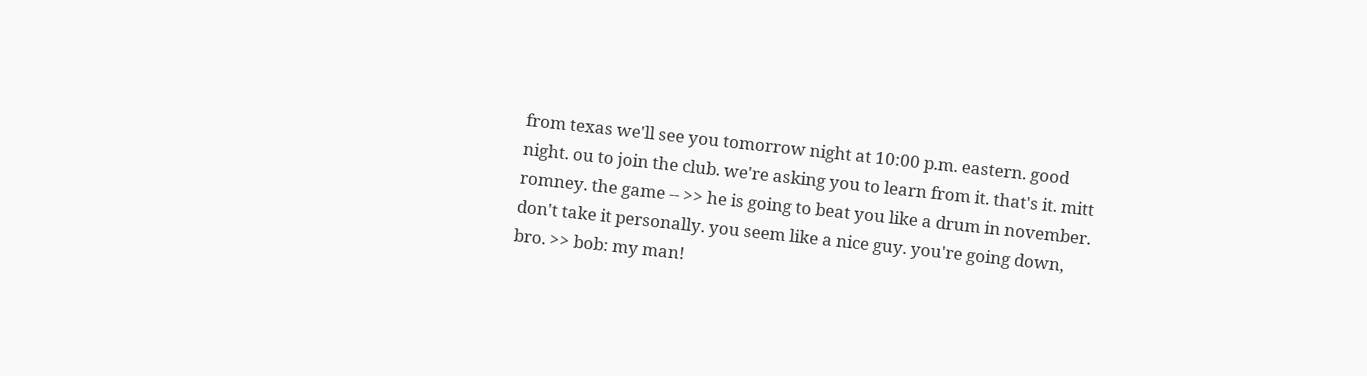from texas we'll see you tomorrow night at 10:00 p.m. eastern. good night. ou to join the club. we're asking you to learn from it. that's it. mitt romney. the game -- >> he is going to beat you like a drum in november. don't take it personally. you seem like a nice guy. you're going down, bro. >> bob: my man!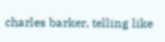charles barker, telling like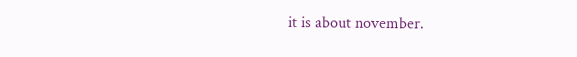it is about november.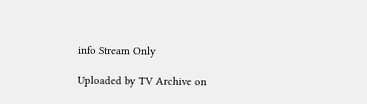info Stream Only

Uploaded by TV Archive on